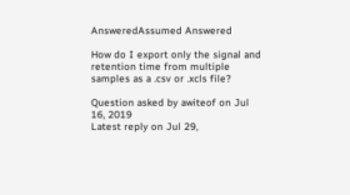AnsweredAssumed Answered

How do I export only the signal and retention time from multiple samples as a .csv or .xcls file?

Question asked by awiteof on Jul 16, 2019
Latest reply on Jul 29,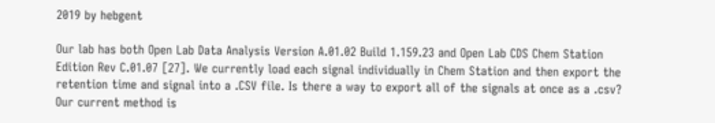2019 by hebgent

Our lab has both Open Lab Data Analysis Version A.01.02 Build 1.159.23 and Open Lab CDS Chem Station Edition Rev C.01.07 [27]. We currently load each signal individually in Chem Station and then export the retention time and signal into a .CSV file. Is there a way to export all of the signals at once as a .csv? Our current method is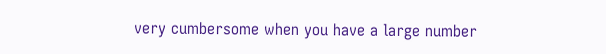very cumbersome when you have a large number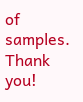of samples. Thank you!